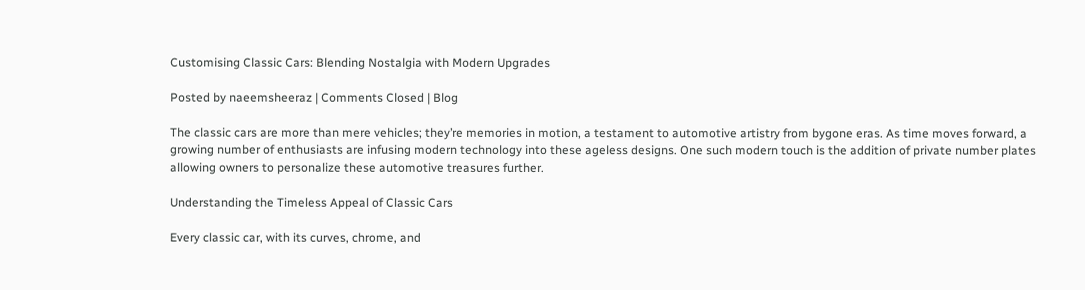Customising Classic Cars: Blending Nostalgia with Modern Upgrades

Posted by naeemsheeraz | Comments Closed | Blog

The classic cars are more than mere vehicles; they’re memories in motion, a testament to automotive artistry from bygone eras. As time moves forward, a growing number of enthusiasts are infusing modern technology into these ageless designs. One such modern touch is the addition of private number plates allowing owners to personalize these automotive treasures further.

Understanding the Timeless Appeal of Classic Cars

Every classic car, with its curves, chrome, and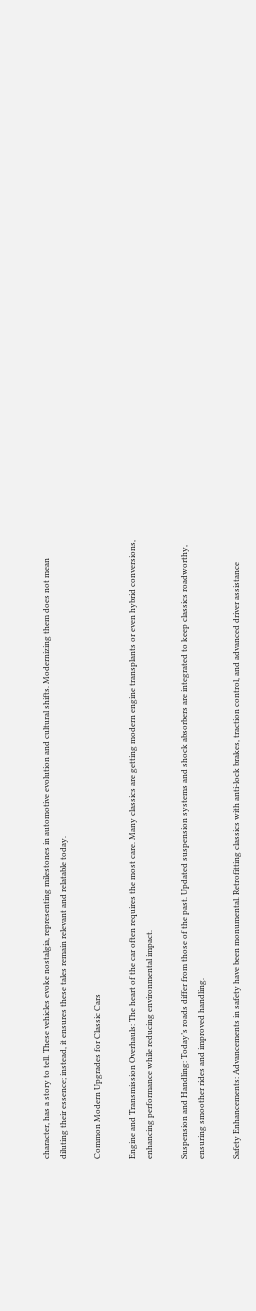character, has a story to tell. These vehicles evoke nostalgia, representing milestones in automotive evolution and cultural shifts. Modernizing them does not mean diluting their essence; instead, it ensures these tales remain relevant and relatable today.

Common Modern Upgrades for Classic Cars

Engine and Transmission Overhauls: The heart of the car often requires the most care. Many classics are getting modern engine transplants or even hybrid conversions, enhancing performance while reducing environmental impact.

Suspension and Handling: Today’s roads differ from those of the past. Updated suspension systems and shock absorbers are integrated to keep classics roadworthy, ensuring smoother rides and improved handling.

Safety Enhancements: Advancements in safety have been monumental. Retrofitting classics with anti-lock brakes, traction control, and advanced driver assistance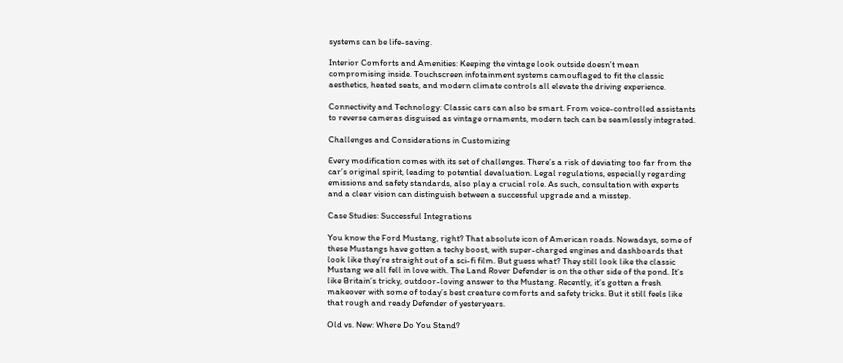systems can be life-saving.

Interior Comforts and Amenities: Keeping the vintage look outside doesn’t mean compromising inside. Touchscreen infotainment systems camouflaged to fit the classic aesthetics, heated seats, and modern climate controls all elevate the driving experience.

Connectivity and Technology: Classic cars can also be smart. From voice-controlled assistants to reverse cameras disguised as vintage ornaments, modern tech can be seamlessly integrated.

Challenges and Considerations in Customizing

Every modification comes with its set of challenges. There’s a risk of deviating too far from the car’s original spirit, leading to potential devaluation. Legal regulations, especially regarding emissions and safety standards, also play a crucial role. As such, consultation with experts and a clear vision can distinguish between a successful upgrade and a misstep.

Case Studies: Successful Integrations

You know the Ford Mustang, right? That absolute icon of American roads. Nowadays, some of these Mustangs have gotten a techy boost, with super-charged engines and dashboards that look like they’re straight out of a sci-fi film. But guess what? They still look like the classic Mustang we all fell in love with. The Land Rover Defender is on the other side of the pond. It’s like Britain’s tricky, outdoor-loving answer to the Mustang. Recently, it’s gotten a fresh makeover with some of today’s best creature comforts and safety tricks. But it still feels like that rough and ready Defender of yesteryears.

Old vs. New: Where Do You Stand?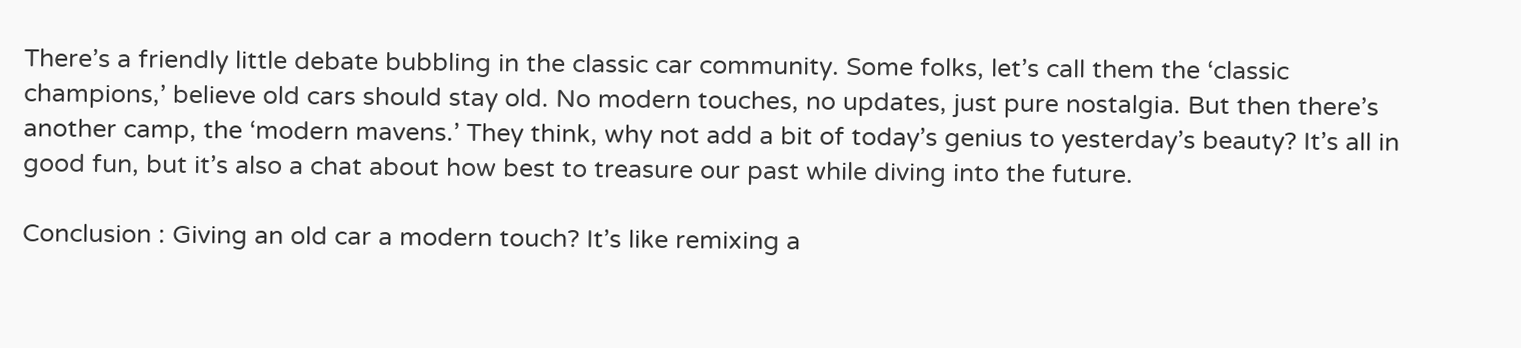There’s a friendly little debate bubbling in the classic car community. Some folks, let’s call them the ‘classic champions,’ believe old cars should stay old. No modern touches, no updates, just pure nostalgia. But then there’s another camp, the ‘modern mavens.’ They think, why not add a bit of today’s genius to yesterday’s beauty? It’s all in good fun, but it’s also a chat about how best to treasure our past while diving into the future.

Conclusion : Giving an old car a modern touch? It’s like remixing a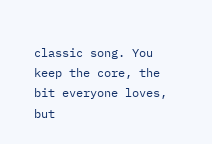classic song. You keep the core, the bit everyone loves, but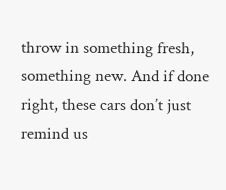throw in something fresh, something new. And if done right, these cars don’t just remind us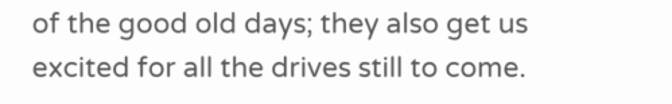of the good old days; they also get us excited for all the drives still to come.